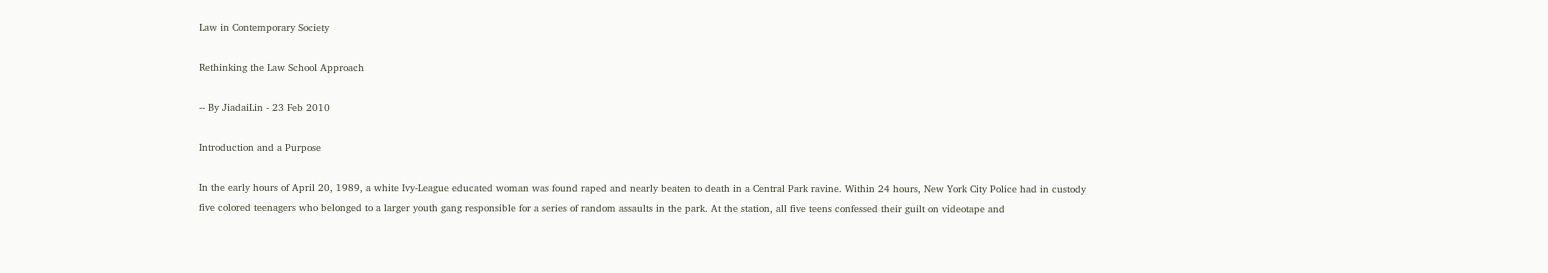Law in Contemporary Society

Rethinking the Law School Approach

-- By JiadaiLin - 23 Feb 2010

Introduction and a Purpose

In the early hours of April 20, 1989, a white Ivy-League educated woman was found raped and nearly beaten to death in a Central Park ravine. Within 24 hours, New York City Police had in custody five colored teenagers who belonged to a larger youth gang responsible for a series of random assaults in the park. At the station, all five teens confessed their guilt on videotape and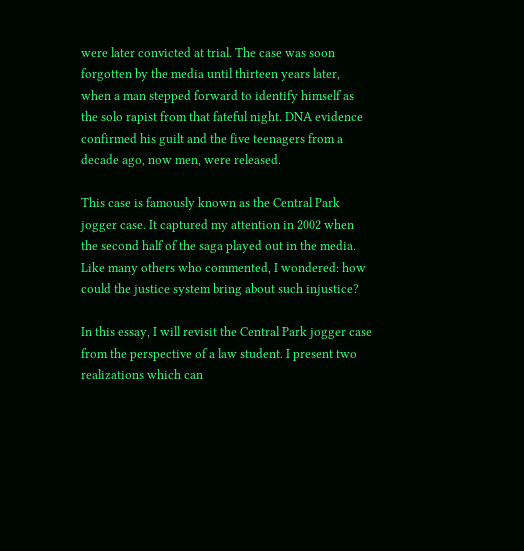were later convicted at trial. The case was soon forgotten by the media until thirteen years later, when a man stepped forward to identify himself as the solo rapist from that fateful night. DNA evidence confirmed his guilt and the five teenagers from a decade ago, now men, were released.

This case is famously known as the Central Park jogger case. It captured my attention in 2002 when the second half of the saga played out in the media. Like many others who commented, I wondered: how could the justice system bring about such injustice?

In this essay, I will revisit the Central Park jogger case from the perspective of a law student. I present two realizations which can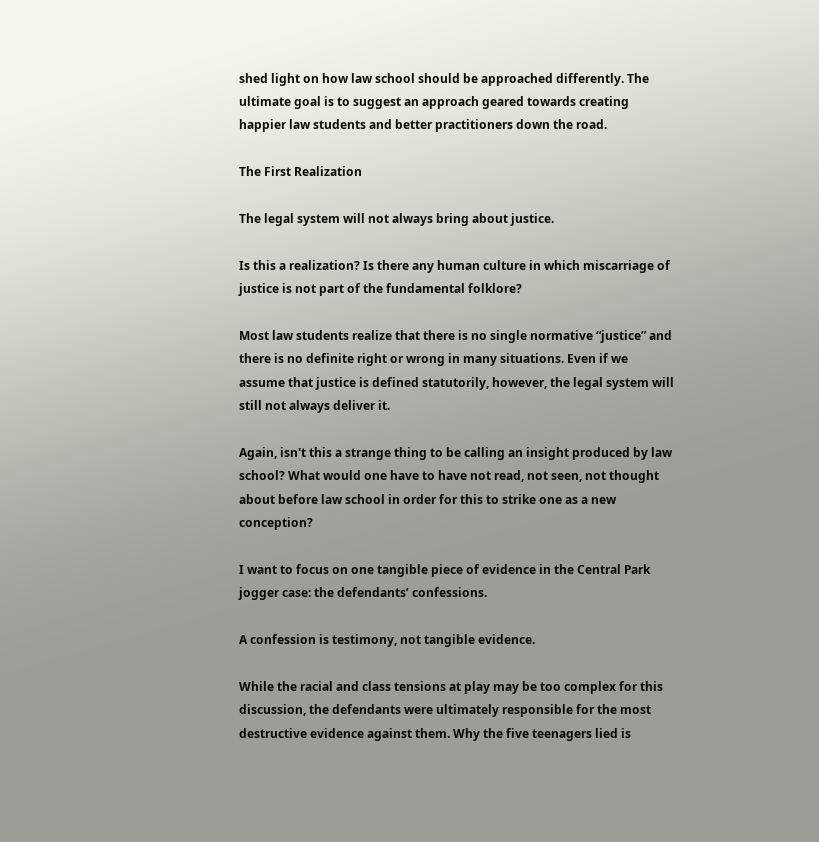shed light on how law school should be approached differently. The ultimate goal is to suggest an approach geared towards creating happier law students and better practitioners down the road.

The First Realization

The legal system will not always bring about justice.

Is this a realization? Is there any human culture in which miscarriage of justice is not part of the fundamental folklore?

Most law students realize that there is no single normative “justice” and there is no definite right or wrong in many situations. Even if we assume that justice is defined statutorily, however, the legal system will still not always deliver it.

Again, isn't this a strange thing to be calling an insight produced by law school? What would one have to have not read, not seen, not thought about before law school in order for this to strike one as a new conception?

I want to focus on one tangible piece of evidence in the Central Park jogger case: the defendants’ confessions.

A confession is testimony, not tangible evidence.

While the racial and class tensions at play may be too complex for this discussion, the defendants were ultimately responsible for the most destructive evidence against them. Why the five teenagers lied is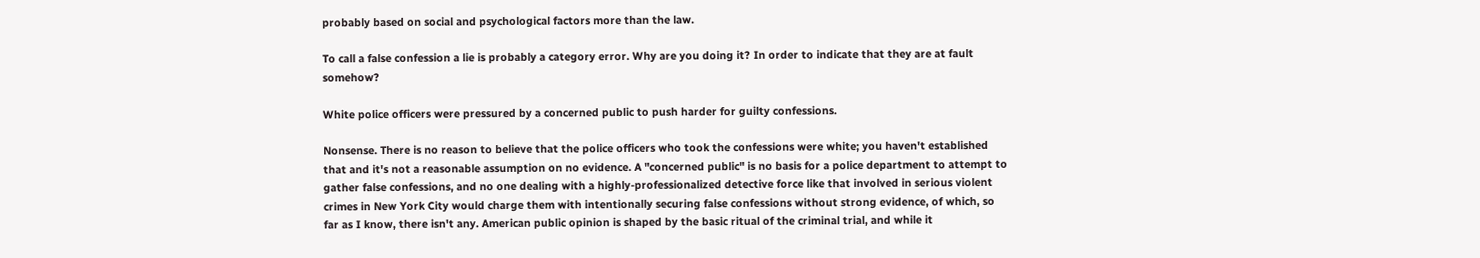probably based on social and psychological factors more than the law.

To call a false confession a lie is probably a category error. Why are you doing it? In order to indicate that they are at fault somehow?

White police officers were pressured by a concerned public to push harder for guilty confessions.

Nonsense. There is no reason to believe that the police officers who took the confessions were white; you haven't established that and it's not a reasonable assumption on no evidence. A "concerned public" is no basis for a police department to attempt to gather false confessions, and no one dealing with a highly-professionalized detective force like that involved in serious violent crimes in New York City would charge them with intentionally securing false confessions without strong evidence, of which, so far as I know, there isn't any. American public opinion is shaped by the basic ritual of the criminal trial, and while it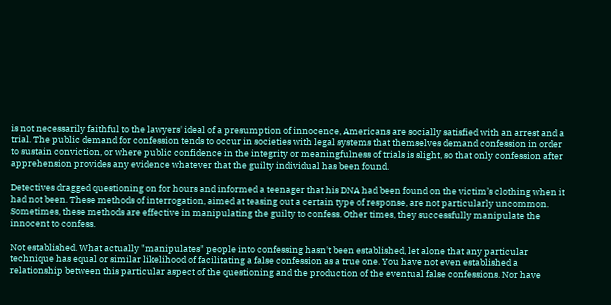is not necessarily faithful to the lawyers' ideal of a presumption of innocence, Americans are socially satisfied with an arrest and a trial. The public demand for confession tends to occur in societies with legal systems that themselves demand confession in order to sustain conviction, or where public confidence in the integrity or meaningfulness of trials is slight, so that only confession after apprehension provides any evidence whatever that the guilty individual has been found.

Detectives dragged questioning on for hours and informed a teenager that his DNA had been found on the victim’s clothing when it had not been. These methods of interrogation, aimed at teasing out a certain type of response, are not particularly uncommon. Sometimes, these methods are effective in manipulating the guilty to confess. Other times, they successfully manipulate the innocent to confess.

Not established. What actually "manipulates" people into confessing hasn't been established, let alone that any particular technique has equal or similar likelihood of facilitating a false confession as a true one. You have not even established a relationship between this particular aspect of the questioning and the production of the eventual false confessions. Nor have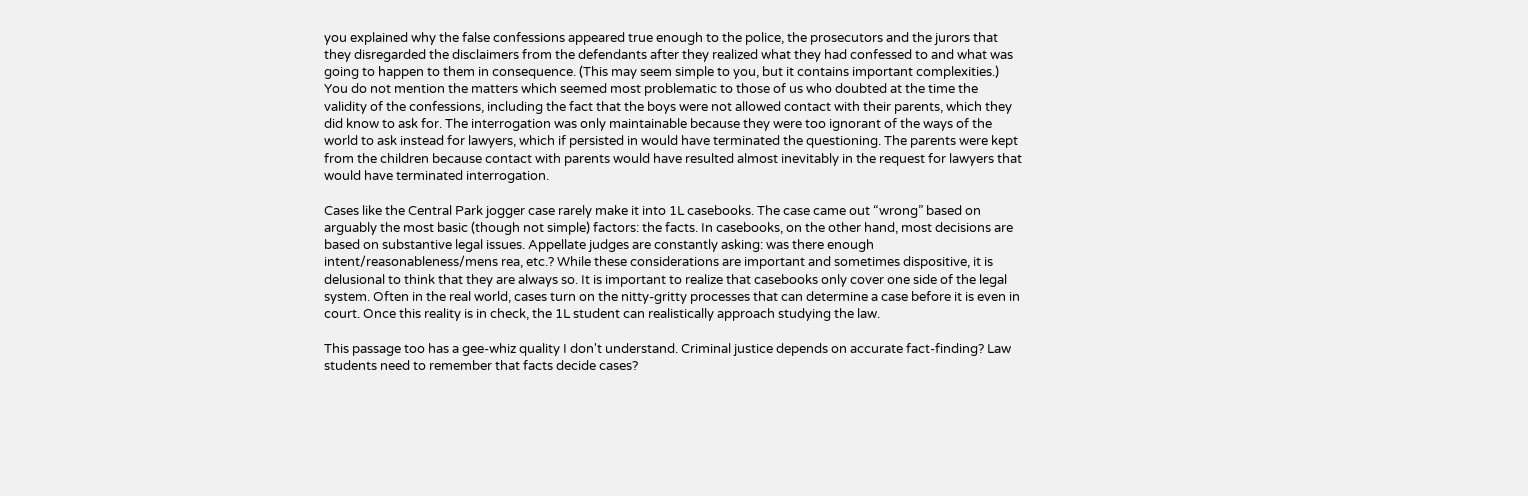you explained why the false confessions appeared true enough to the police, the prosecutors and the jurors that they disregarded the disclaimers from the defendants after they realized what they had confessed to and what was going to happen to them in consequence. (This may seem simple to you, but it contains important complexities.) You do not mention the matters which seemed most problematic to those of us who doubted at the time the validity of the confessions, including the fact that the boys were not allowed contact with their parents, which they did know to ask for. The interrogation was only maintainable because they were too ignorant of the ways of the world to ask instead for lawyers, which if persisted in would have terminated the questioning. The parents were kept from the children because contact with parents would have resulted almost inevitably in the request for lawyers that would have terminated interrogation.

Cases like the Central Park jogger case rarely make it into 1L casebooks. The case came out “wrong” based on arguably the most basic (though not simple) factors: the facts. In casebooks, on the other hand, most decisions are based on substantive legal issues. Appellate judges are constantly asking: was there enough intent/reasonableness/mens rea, etc.? While these considerations are important and sometimes dispositive, it is delusional to think that they are always so. It is important to realize that casebooks only cover one side of the legal system. Often in the real world, cases turn on the nitty-gritty processes that can determine a case before it is even in court. Once this reality is in check, the 1L student can realistically approach studying the law.

This passage too has a gee-whiz quality I don't understand. Criminal justice depends on accurate fact-finding? Law students need to remember that facts decide cases?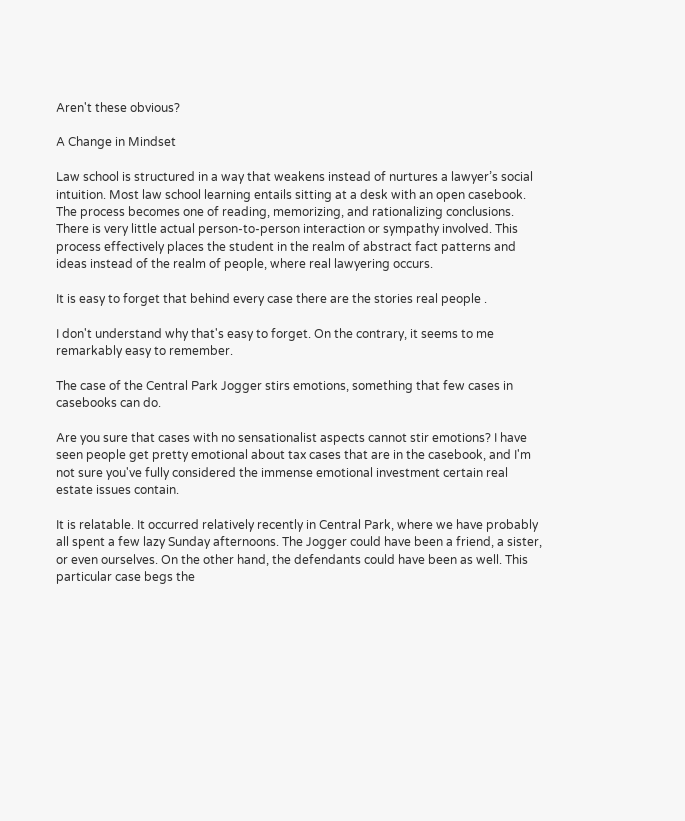Aren't these obvious?

A Change in Mindset

Law school is structured in a way that weakens instead of nurtures a lawyer’s social intuition. Most law school learning entails sitting at a desk with an open casebook. The process becomes one of reading, memorizing, and rationalizing conclusions. There is very little actual person-to-person interaction or sympathy involved. This process effectively places the student in the realm of abstract fact patterns and ideas instead of the realm of people, where real lawyering occurs.

It is easy to forget that behind every case there are the stories real people .

I don't understand why that's easy to forget. On the contrary, it seems to me remarkably easy to remember.

The case of the Central Park Jogger stirs emotions, something that few cases in casebooks can do.

Are you sure that cases with no sensationalist aspects cannot stir emotions? I have seen people get pretty emotional about tax cases that are in the casebook, and I'm not sure you've fully considered the immense emotional investment certain real estate issues contain.

It is relatable. It occurred relatively recently in Central Park, where we have probably all spent a few lazy Sunday afternoons. The Jogger could have been a friend, a sister, or even ourselves. On the other hand, the defendants could have been as well. This particular case begs the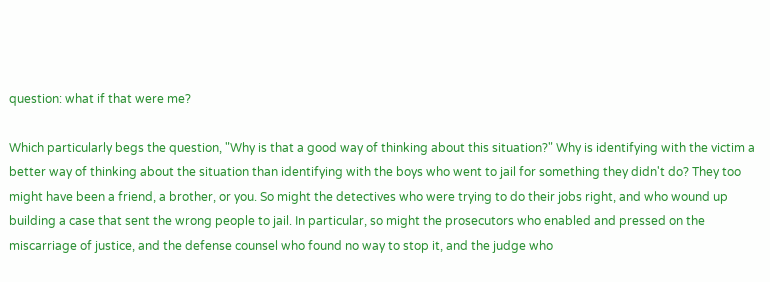question: what if that were me?

Which particularly begs the question, "Why is that a good way of thinking about this situation?" Why is identifying with the victim a better way of thinking about the situation than identifying with the boys who went to jail for something they didn't do? They too might have been a friend, a brother, or you. So might the detectives who were trying to do their jobs right, and who wound up building a case that sent the wrong people to jail. In particular, so might the prosecutors who enabled and pressed on the miscarriage of justice, and the defense counsel who found no way to stop it, and the judge who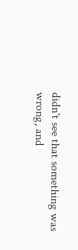didn't see that something was wrong, and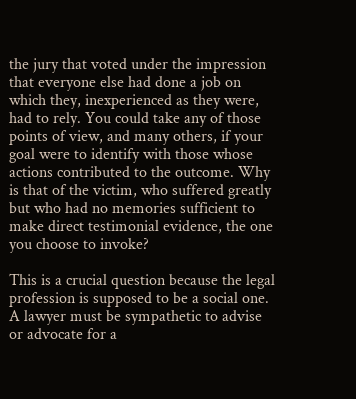the jury that voted under the impression that everyone else had done a job on which they, inexperienced as they were, had to rely. You could take any of those points of view, and many others, if your goal were to identify with those whose actions contributed to the outcome. Why is that of the victim, who suffered greatly but who had no memories sufficient to make direct testimonial evidence, the one you choose to invoke?

This is a crucial question because the legal profession is supposed to be a social one. A lawyer must be sympathetic to advise or advocate for a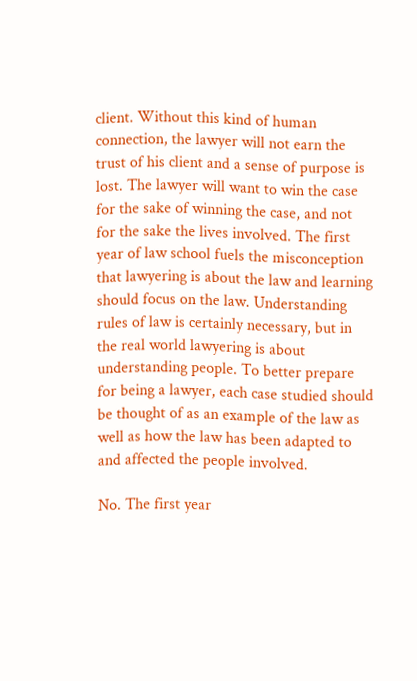client. Without this kind of human connection, the lawyer will not earn the trust of his client and a sense of purpose is lost. The lawyer will want to win the case for the sake of winning the case, and not for the sake the lives involved. The first year of law school fuels the misconception that lawyering is about the law and learning should focus on the law. Understanding rules of law is certainly necessary, but in the real world lawyering is about understanding people. To better prepare for being a lawyer, each case studied should be thought of as an example of the law as well as how the law has been adapted to and affected the people involved.

No. The first year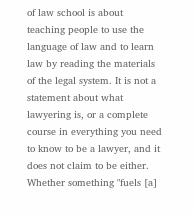of law school is about teaching people to use the language of law and to learn law by reading the materials of the legal system. It is not a statement about what lawyering is, or a complete course in everything you need to know to be a lawyer, and it does not claim to be either. Whether something "fuels [a]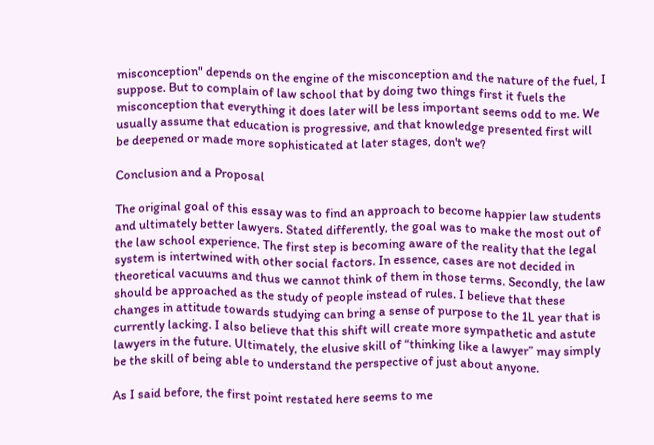misconception" depends on the engine of the misconception and the nature of the fuel, I suppose. But to complain of law school that by doing two things first it fuels the misconception that everything it does later will be less important seems odd to me. We usually assume that education is progressive, and that knowledge presented first will be deepened or made more sophisticated at later stages, don't we?

Conclusion and a Proposal

The original goal of this essay was to find an approach to become happier law students and ultimately better lawyers. Stated differently, the goal was to make the most out of the law school experience. The first step is becoming aware of the reality that the legal system is intertwined with other social factors. In essence, cases are not decided in theoretical vacuums and thus we cannot think of them in those terms. Secondly, the law should be approached as the study of people instead of rules. I believe that these changes in attitude towards studying can bring a sense of purpose to the 1L year that is currently lacking. I also believe that this shift will create more sympathetic and astute lawyers in the future. Ultimately, the elusive skill of “thinking like a lawyer” may simply be the skill of being able to understand the perspective of just about anyone.

As I said before, the first point restated here seems to me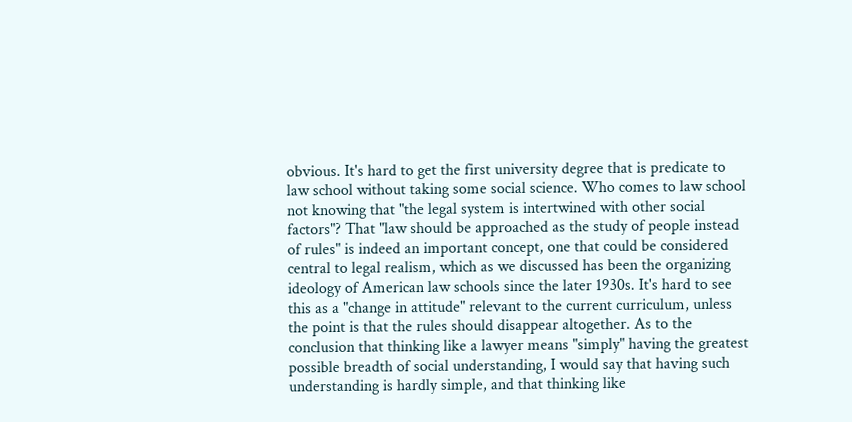obvious. It's hard to get the first university degree that is predicate to law school without taking some social science. Who comes to law school not knowing that "the legal system is intertwined with other social factors"? That "law should be approached as the study of people instead of rules" is indeed an important concept, one that could be considered central to legal realism, which as we discussed has been the organizing ideology of American law schools since the later 1930s. It's hard to see this as a "change in attitude" relevant to the current curriculum, unless the point is that the rules should disappear altogether. As to the conclusion that thinking like a lawyer means "simply" having the greatest possible breadth of social understanding, I would say that having such understanding is hardly simple, and that thinking like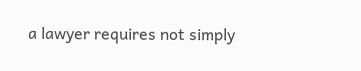a lawyer requires not simply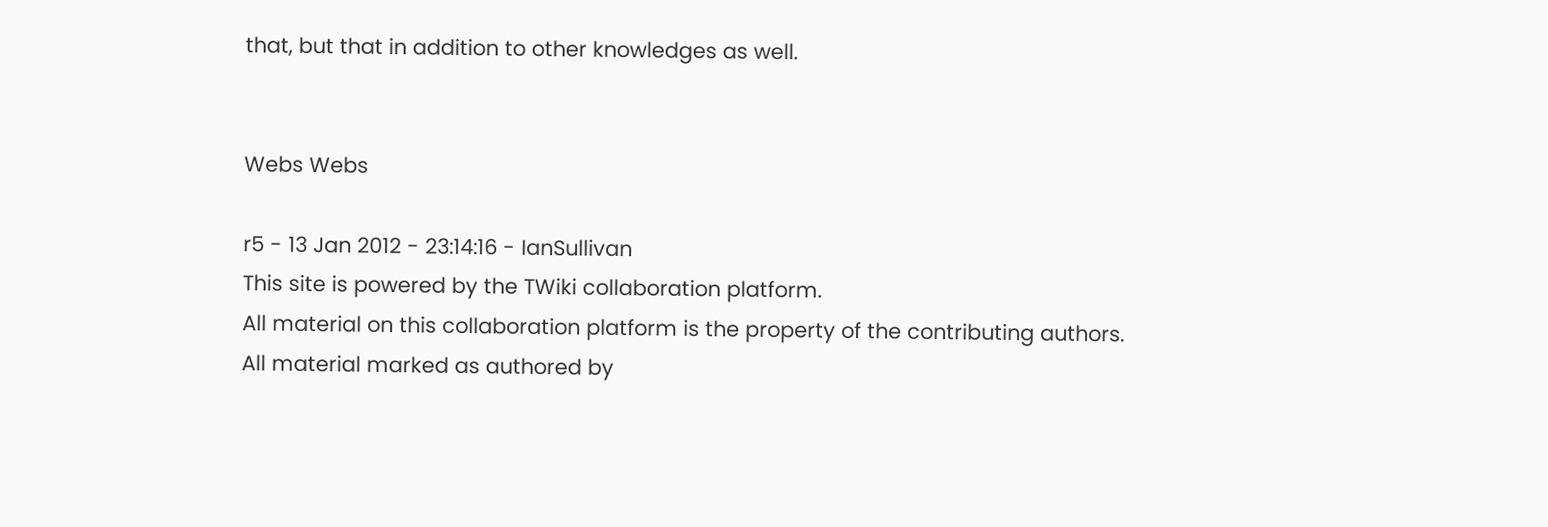that, but that in addition to other knowledges as well.


Webs Webs

r5 - 13 Jan 2012 - 23:14:16 - IanSullivan
This site is powered by the TWiki collaboration platform.
All material on this collaboration platform is the property of the contributing authors.
All material marked as authored by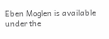Eben Moglen is available under the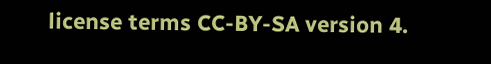license terms CC-BY-SA version 4.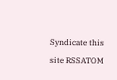Syndicate this site RSSATOM